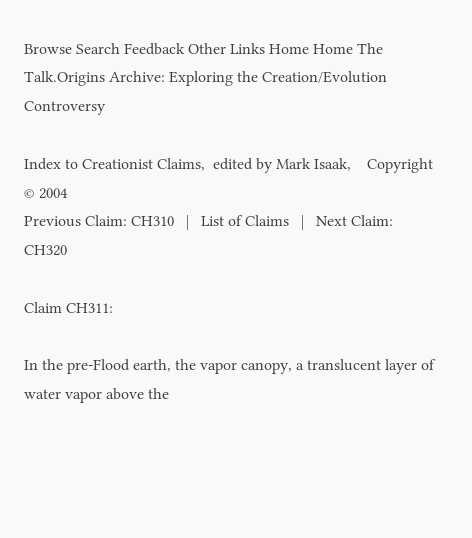Browse Search Feedback Other Links Home Home The Talk.Origins Archive: Exploring the Creation/Evolution Controversy

Index to Creationist Claims,  edited by Mark Isaak,    Copyright © 2004
Previous Claim: CH310   |   List of Claims   |   Next Claim: CH320

Claim CH311:

In the pre-Flood earth, the vapor canopy, a translucent layer of water vapor above the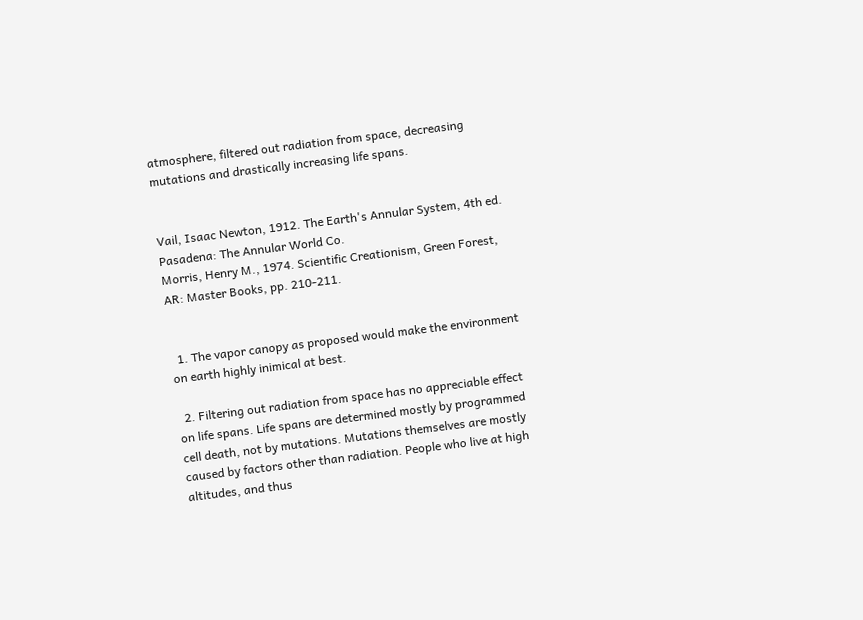atmosphere, filtered out radiation from space, decreasing mutations and drastically increasing life spans.


Vail, Isaac Newton, 1912. The Earth's Annular System, 4th ed. Pasadena: The Annular World Co.
Morris, Henry M., 1974. Scientific Creationism, Green Forest, AR: Master Books, pp. 210-211.


  1. The vapor canopy as proposed would make the environment on earth highly inimical at best.

  2. Filtering out radiation from space has no appreciable effect on life spans. Life spans are determined mostly by programmed cell death, not by mutations. Mutations themselves are mostly caused by factors other than radiation. People who live at high altitudes, and thus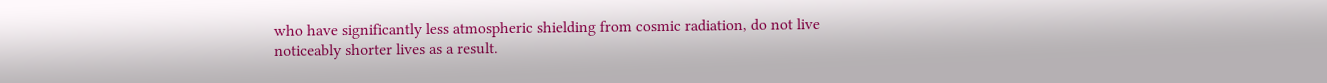who have significantly less atmospheric shielding from cosmic radiation, do not live noticeably shorter lives as a result.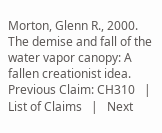Morton, Glenn R., 2000. The demise and fall of the water vapor canopy: A fallen creationist idea.
Previous Claim: CH310   |   List of Claims   |   Next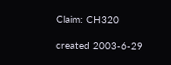Claim: CH320

created 2003-6-29